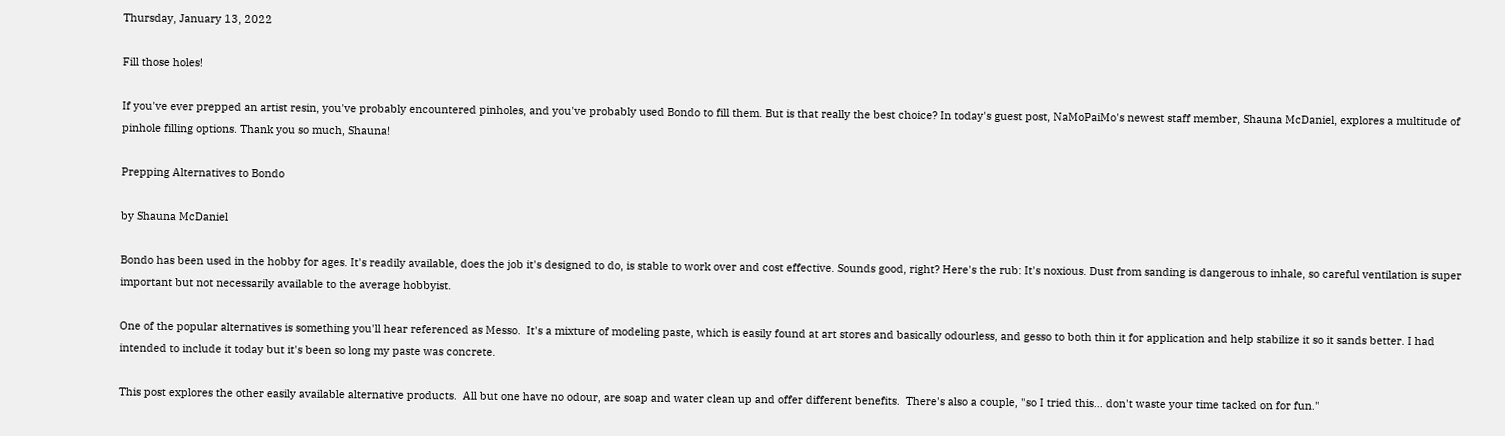Thursday, January 13, 2022

Fill those holes!

If you've ever prepped an artist resin, you've probably encountered pinholes, and you've probably used Bondo to fill them. But is that really the best choice? In today's guest post, NaMoPaiMo's newest staff member, Shauna McDaniel, explores a multitude of pinhole filling options. Thank you so much, Shauna!

Prepping Alternatives to Bondo

by Shauna McDaniel

Bondo has been used in the hobby for ages. It's readily available, does the job it's designed to do, is stable to work over and cost effective. Sounds good, right? Here's the rub: It's noxious. Dust from sanding is dangerous to inhale, so careful ventilation is super important but not necessarily available to the average hobbyist.

One of the popular alternatives is something you'll hear referenced as Messo.  It's a mixture of modeling paste, which is easily found at art stores and basically odourless, and gesso to both thin it for application and help stabilize it so it sands better. I had intended to include it today but it's been so long my paste was concrete.

This post explores the other easily available alternative products.  All but one have no odour, are soap and water clean up and offer different benefits.  There's also a couple, "so I tried this... don't waste your time tacked on for fun."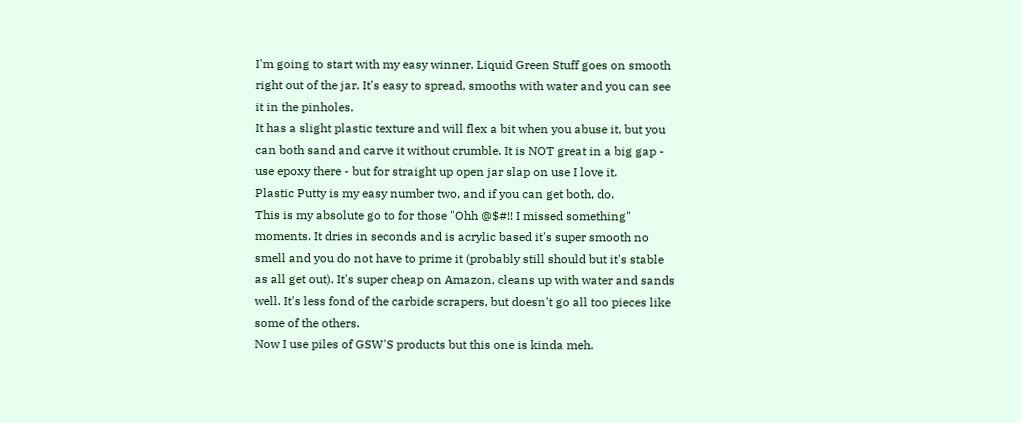I'm going to start with my easy winner. Liquid Green Stuff goes on smooth right out of the jar. It's easy to spread, smooths with water and you can see it in the pinholes.
It has a slight plastic texture and will flex a bit when you abuse it, but you can both sand and carve it without crumble. It is NOT great in a big gap - use epoxy there - but for straight up open jar slap on use I love it.
Plastic Putty is my easy number two, and if you can get both, do.
This is my absolute go to for those "Ohh @$#!! I missed something" moments. It dries in seconds and is acrylic based it's super smooth no smell and you do not have to prime it (probably still should but it's stable as all get out). It's super cheap on Amazon, cleans up with water and sands well. It's less fond of the carbide scrapers, but doesn't go all too pieces like some of the others.
Now I use piles of GSW'S products but this one is kinda meh.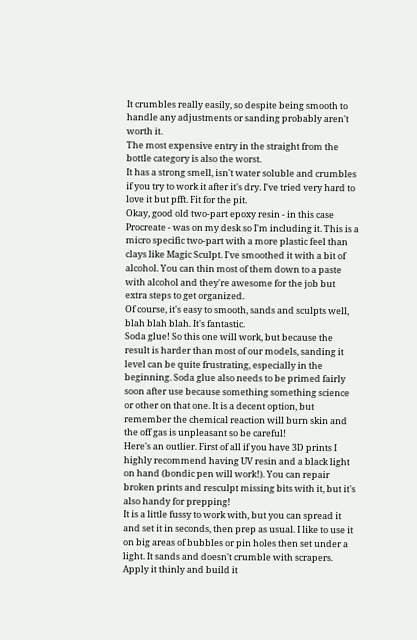It crumbles really easily, so despite being smooth to handle any adjustments or sanding probably aren't worth it.
The most expensive entry in the straight from the bottle category is also the worst.
It has a strong smell, isn't water soluble and crumbles if you try to work it after it's dry. I've tried very hard to love it but pfft. Fit for the pit.
Okay, good old two-part epoxy resin - in this case Procreate - was on my desk so I'm including it. This is a micro specific two-part with a more plastic feel than clays like Magic Sculpt. I've smoothed it with a bit of alcohol. You can thin most of them down to a paste with alcohol and they're awesome for the job but extra steps to get organized.
Of course, it's easy to smooth, sands and sculpts well, blah blah blah. It's fantastic.
Soda glue! So this one will work, but because the result is harder than most of our models, sanding it level can be quite frustrating, especially in the beginning. Soda glue also needs to be primed fairly soon after use because something something science or other on that one. It is a decent option, but remember the chemical reaction will burn skin and the off gas is unpleasant so be careful!
Here's an outlier. First of all if you have 3D prints I highly recommend having UV resin and a black light on hand (bondic pen will work!). You can repair broken prints and resculpt missing bits with it, but it's also handy for prepping!
It is a little fussy to work with, but you can spread it and set it in seconds, then prep as usual. I like to use it on big areas of bubbles or pin holes then set under a light. It sands and doesn't crumble with scrapers. Apply it thinly and build it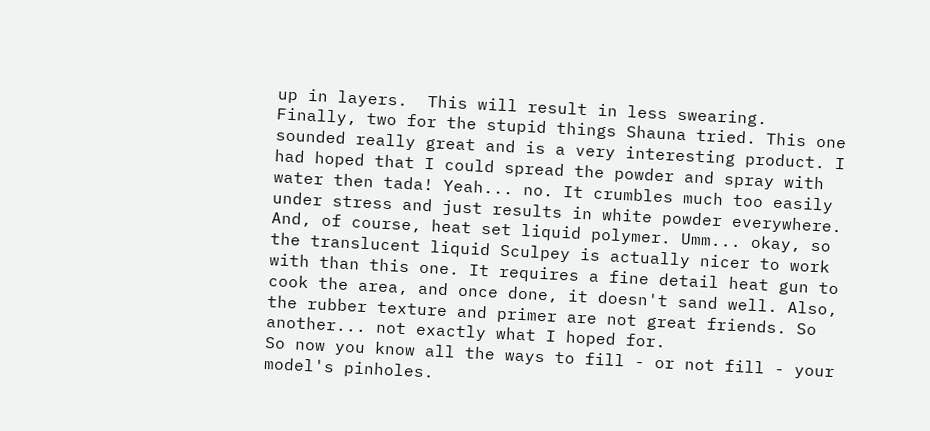up in layers.  This will result in less swearing.
Finally, two for the stupid things Shauna tried. This one sounded really great and is a very interesting product. I had hoped that I could spread the powder and spray with water then tada! Yeah... no. It crumbles much too easily under stress and just results in white powder everywhere.
And, of course, heat set liquid polymer. Umm... okay, so the translucent liquid Sculpey is actually nicer to work with than this one. It requires a fine detail heat gun to cook the area, and once done, it doesn't sand well. Also, the rubber texture and primer are not great friends. So another... not exactly what I hoped for.
So now you know all the ways to fill - or not fill - your model's pinholes.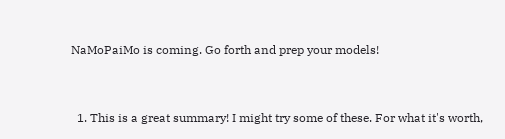NaMoPaiMo is coming. Go forth and prep your models!


  1. This is a great summary! I might try some of these. For what it's worth,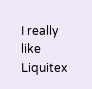I really like Liquitex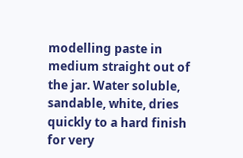modelling paste in medium straight out of the jar. Water soluble, sandable, white, dries quickly to a hard finish for very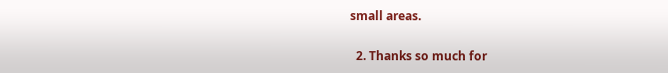small areas.

  2. Thanks so much for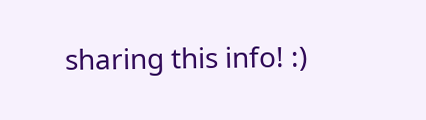sharing this info! :)